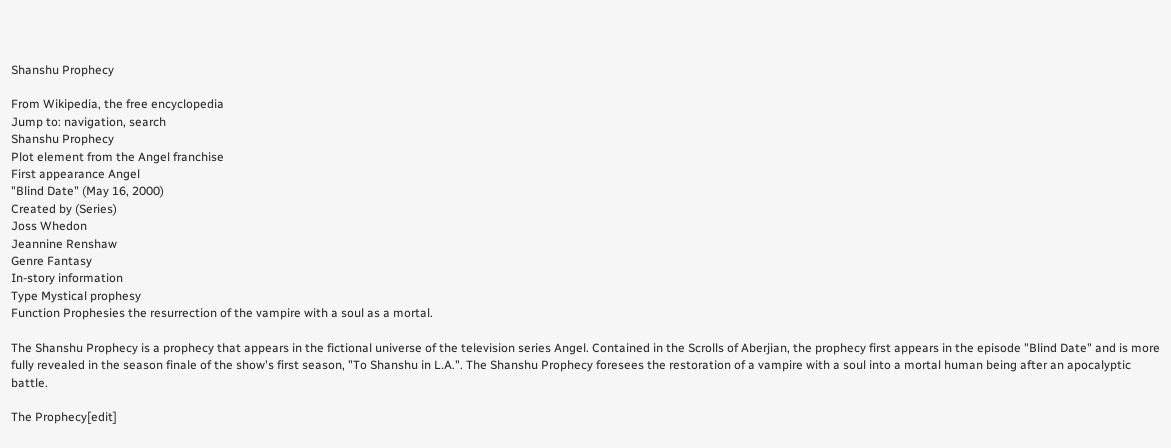Shanshu Prophecy

From Wikipedia, the free encyclopedia
Jump to: navigation, search
Shanshu Prophecy
Plot element from the Angel franchise
First appearance Angel
"Blind Date" (May 16, 2000)
Created by (Series)
Joss Whedon
Jeannine Renshaw
Genre Fantasy
In-story information
Type Mystical prophesy
Function Prophesies the resurrection of the vampire with a soul as a mortal.

The Shanshu Prophecy is a prophecy that appears in the fictional universe of the television series Angel. Contained in the Scrolls of Aberjian, the prophecy first appears in the episode "Blind Date" and is more fully revealed in the season finale of the show's first season, "To Shanshu in L.A.". The Shanshu Prophecy foresees the restoration of a vampire with a soul into a mortal human being after an apocalyptic battle.

The Prophecy[edit]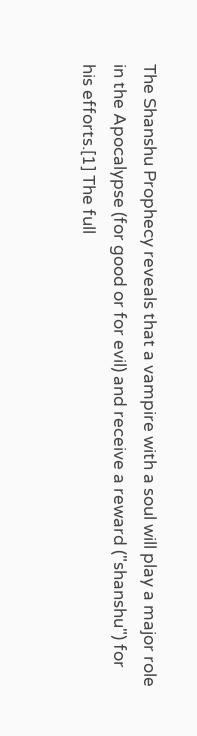The Shanshu Prophecy reveals that a vampire with a soul will play a major role in the Apocalypse (for good or for evil) and receive a reward ("shanshu") for his efforts.[1] The full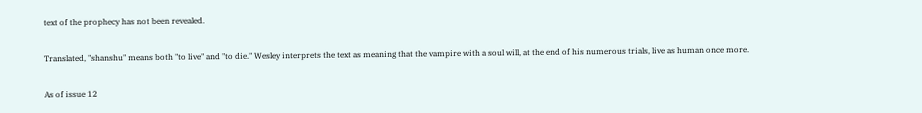text of the prophecy has not been revealed.

Translated, "shanshu" means both "to live" and "to die." Wesley interprets the text as meaning that the vampire with a soul will, at the end of his numerous trials, live as human once more.

As of issue 12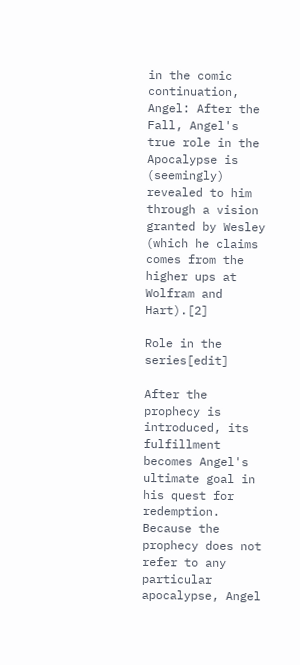in the comic continuation, Angel: After the Fall, Angel's true role in the Apocalypse is (seemingly) revealed to him through a vision granted by Wesley (which he claims comes from the higher ups at Wolfram and Hart).[2]

Role in the series[edit]

After the prophecy is introduced, its fulfillment becomes Angel's ultimate goal in his quest for redemption. Because the prophecy does not refer to any particular apocalypse, Angel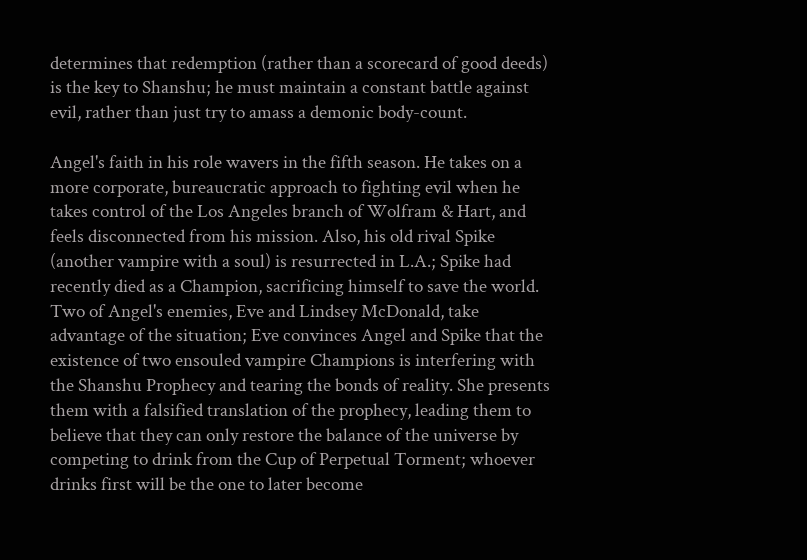determines that redemption (rather than a scorecard of good deeds) is the key to Shanshu; he must maintain a constant battle against evil, rather than just try to amass a demonic body-count.

Angel's faith in his role wavers in the fifth season. He takes on a more corporate, bureaucratic approach to fighting evil when he takes control of the Los Angeles branch of Wolfram & Hart, and feels disconnected from his mission. Also, his old rival Spike (another vampire with a soul) is resurrected in L.A.; Spike had recently died as a Champion, sacrificing himself to save the world. Two of Angel's enemies, Eve and Lindsey McDonald, take advantage of the situation; Eve convinces Angel and Spike that the existence of two ensouled vampire Champions is interfering with the Shanshu Prophecy and tearing the bonds of reality. She presents them with a falsified translation of the prophecy, leading them to believe that they can only restore the balance of the universe by competing to drink from the Cup of Perpetual Torment; whoever drinks first will be the one to later become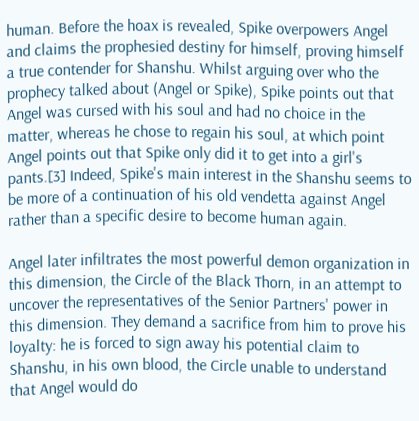human. Before the hoax is revealed, Spike overpowers Angel and claims the prophesied destiny for himself, proving himself a true contender for Shanshu. Whilst arguing over who the prophecy talked about (Angel or Spike), Spike points out that Angel was cursed with his soul and had no choice in the matter, whereas he chose to regain his soul, at which point Angel points out that Spike only did it to get into a girl's pants.[3] Indeed, Spike's main interest in the Shanshu seems to be more of a continuation of his old vendetta against Angel rather than a specific desire to become human again.

Angel later infiltrates the most powerful demon organization in this dimension, the Circle of the Black Thorn, in an attempt to uncover the representatives of the Senior Partners' power in this dimension. They demand a sacrifice from him to prove his loyalty: he is forced to sign away his potential claim to Shanshu, in his own blood, the Circle unable to understand that Angel would do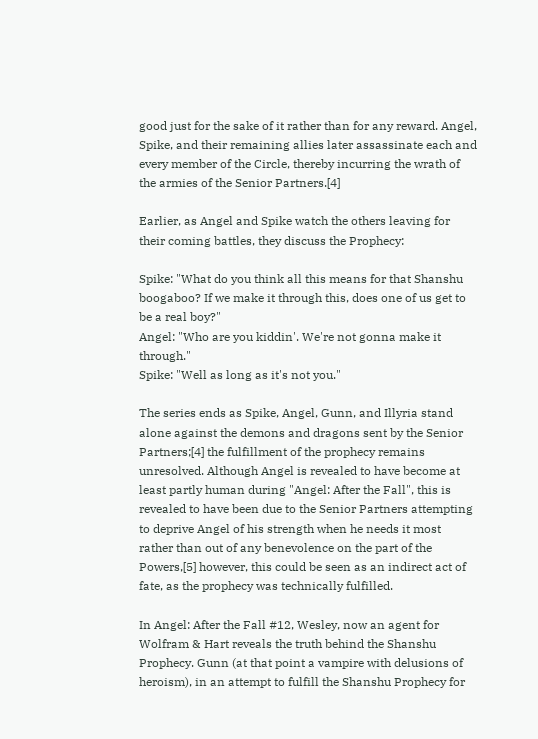good just for the sake of it rather than for any reward. Angel, Spike, and their remaining allies later assassinate each and every member of the Circle, thereby incurring the wrath of the armies of the Senior Partners.[4]

Earlier, as Angel and Spike watch the others leaving for their coming battles, they discuss the Prophecy:

Spike: "What do you think all this means for that Shanshu boogaboo? If we make it through this, does one of us get to be a real boy?"
Angel: "Who are you kiddin'. We're not gonna make it through."
Spike: "Well as long as it's not you."

The series ends as Spike, Angel, Gunn, and Illyria stand alone against the demons and dragons sent by the Senior Partners;[4] the fulfillment of the prophecy remains unresolved. Although Angel is revealed to have become at least partly human during "Angel: After the Fall", this is revealed to have been due to the Senior Partners attempting to deprive Angel of his strength when he needs it most rather than out of any benevolence on the part of the Powers,[5] however, this could be seen as an indirect act of fate, as the prophecy was technically fulfilled.

In Angel: After the Fall #12, Wesley, now an agent for Wolfram & Hart reveals the truth behind the Shanshu Prophecy. Gunn (at that point a vampire with delusions of heroism), in an attempt to fulfill the Shanshu Prophecy for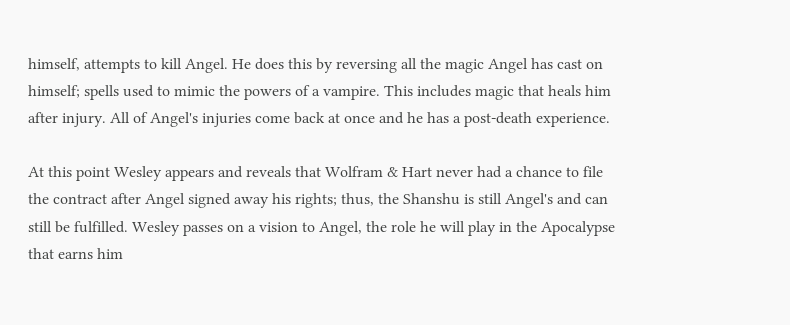himself, attempts to kill Angel. He does this by reversing all the magic Angel has cast on himself; spells used to mimic the powers of a vampire. This includes magic that heals him after injury. All of Angel's injuries come back at once and he has a post-death experience.

At this point Wesley appears and reveals that Wolfram & Hart never had a chance to file the contract after Angel signed away his rights; thus, the Shanshu is still Angel's and can still be fulfilled. Wesley passes on a vision to Angel, the role he will play in the Apocalypse that earns him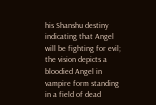his Shanshu destiny indicating that Angel will be fighting for evil; the vision depicts a bloodied Angel in vampire form standing in a field of dead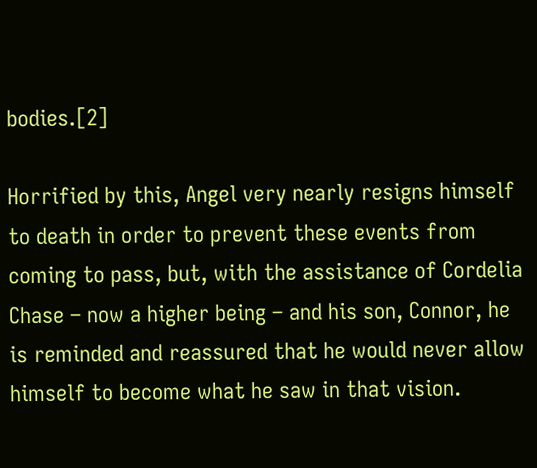bodies.[2]

Horrified by this, Angel very nearly resigns himself to death in order to prevent these events from coming to pass, but, with the assistance of Cordelia Chase – now a higher being – and his son, Connor, he is reminded and reassured that he would never allow himself to become what he saw in that vision.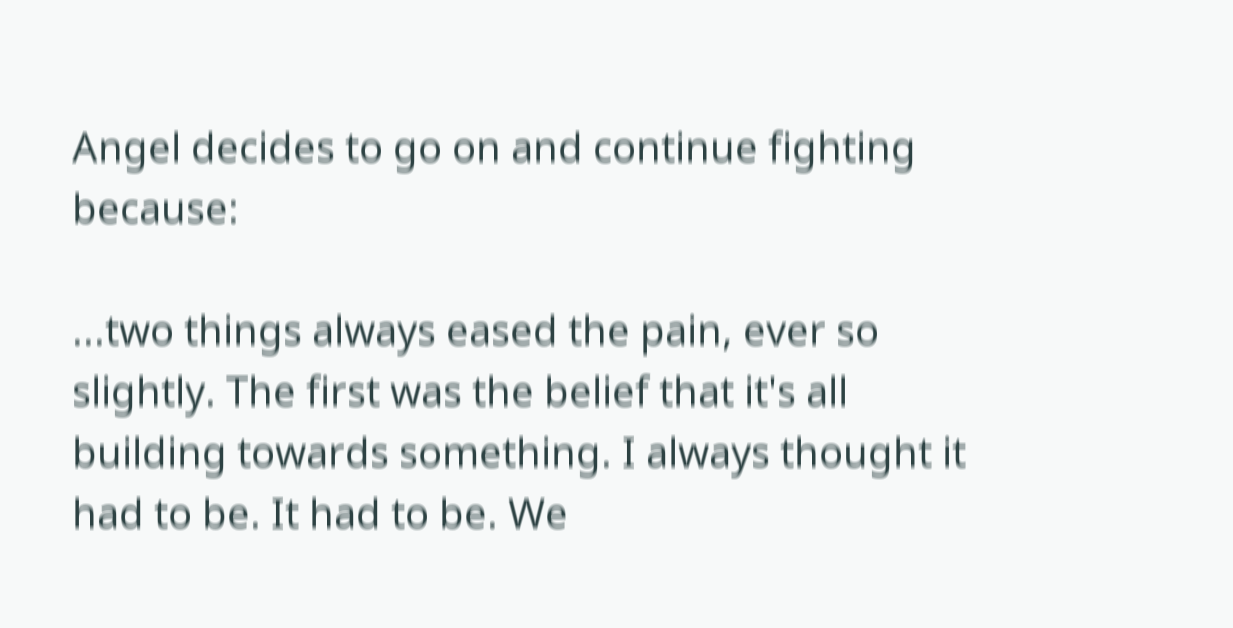Angel decides to go on and continue fighting because:

...two things always eased the pain, ever so slightly. The first was the belief that it's all building towards something. I always thought it had to be. It had to be. We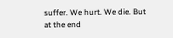suffer. We hurt. We die. But at the end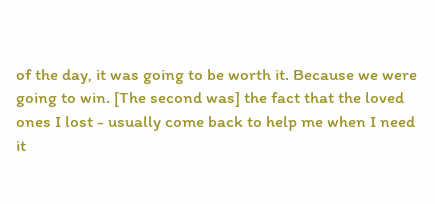of the day, it was going to be worth it. Because we were going to win. [The second was] the fact that the loved ones I lost - usually come back to help me when I need it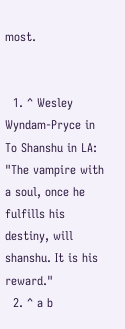most.


  1. ^ Wesley Wyndam-Pryce in To Shanshu in LA: "The vampire with a soul, once he fulfills his destiny, will shanshu. It is his reward."
  2. ^ a b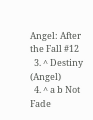Angel: After the Fall #12
  3. ^ Destiny (Angel)
  4. ^ a b Not Fade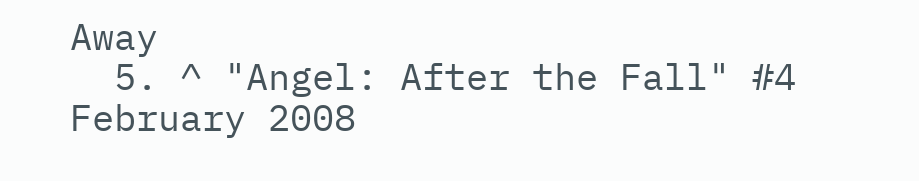Away
  5. ^ "Angel: After the Fall" #4 February 2008